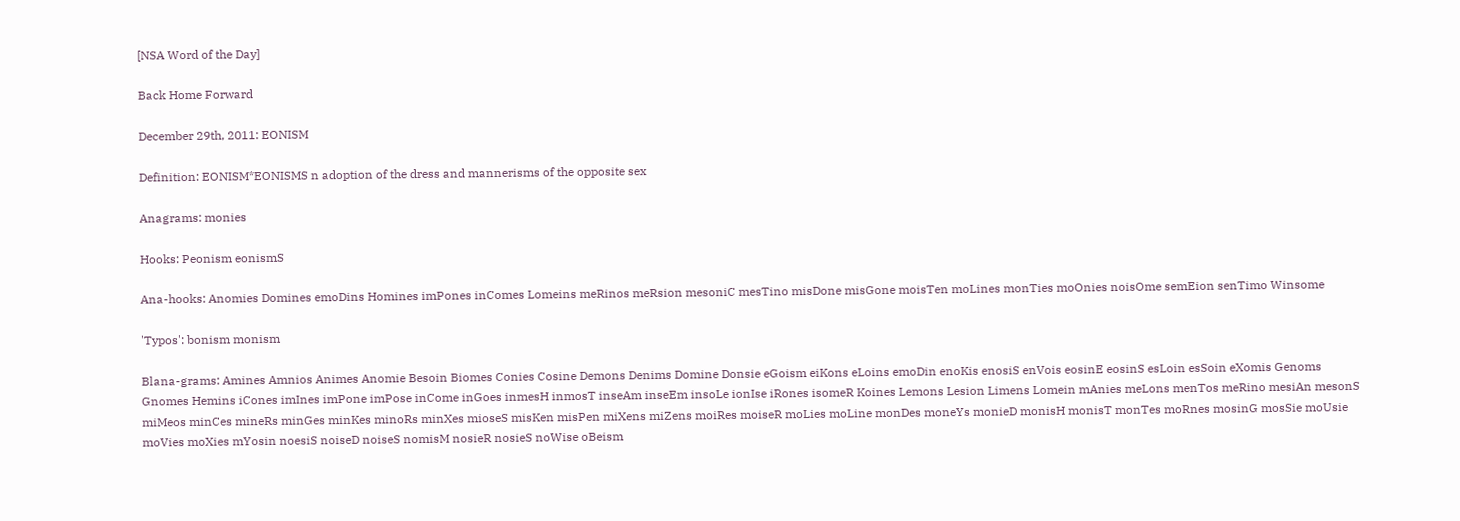[NSA Word of the Day]

Back Home Forward

December 29th, 2011: EONISM

Definition: EONISM*EONISMS n adoption of the dress and mannerisms of the opposite sex

Anagrams: monies

Hooks: Peonism eonismS

Ana-hooks: Anomies Domines emoDins Homines imPones inComes Lomeins meRinos meRsion mesoniC mesTino misDone misGone moisTen moLines monTies moOnies noisOme semEion senTimo Winsome

'Typos': bonism monism

Blana-grams: Amines Amnios Animes Anomie Besoin Biomes Conies Cosine Demons Denims Domine Donsie eGoism eiKons eLoins emoDin enoKis enosiS enVois eosinE eosinS esLoin esSoin eXomis Genoms Gnomes Hemins iCones imInes imPone imPose inCome inGoes inmesH inmosT inseAm inseEm insoLe ionIse iRones isomeR Koines Lemons Lesion Limens Lomein mAnies meLons menTos meRino mesiAn mesonS miMeos minCes mineRs minGes minKes minoRs minXes mioseS misKen misPen miXens miZens moiRes moiseR moLies moLine monDes moneYs monieD monisH monisT monTes moRnes mosinG mosSie moUsie moVies moXies mYosin noesiS noiseD noiseS nomisM nosieR nosieS noWise oBeism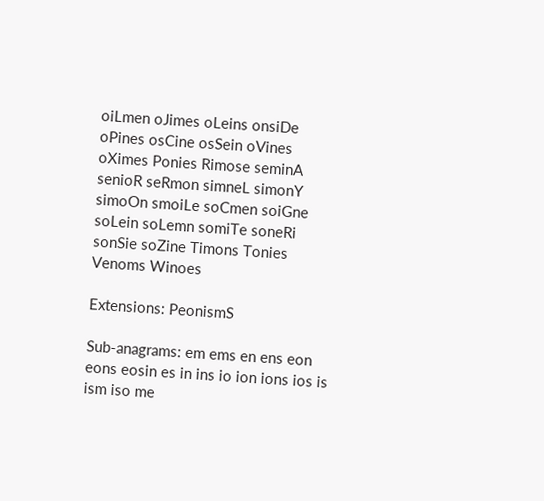oiLmen oJimes oLeins onsiDe oPines osCine osSein oVines oXimes Ponies Rimose seminA senioR seRmon simneL simonY simoOn smoiLe soCmen soiGne soLein soLemn somiTe soneRi sonSie soZine Timons Tonies Venoms Winoes

Extensions: PeonismS

Sub-anagrams: em ems en ens eon eons eosin es in ins io ion ions ios is ism iso me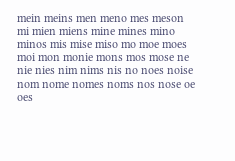mein meins men meno mes meson mi mien miens mine mines mino minos mis mise miso mo moe moes moi mon monie mons mos mose ne nie nies nim nims nis no noes noise nom nome nomes noms nos nose oe oes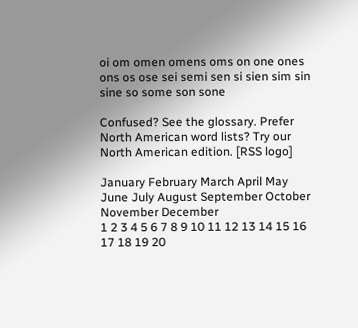oi om omen omens oms on one ones ons os ose sei semi sen si sien sim sin sine so some son sone

Confused? See the glossary. Prefer North American word lists? Try our North American edition. [RSS logo]

January February March April May June July August September October November December
1 2 3 4 5 6 7 8 9 10 11 12 13 14 15 16 17 18 19 20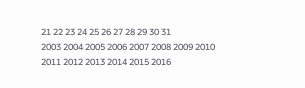21 22 23 24 25 26 27 28 29 30 31
2003 2004 2005 2006 2007 2008 2009 2010 2011 2012 2013 2014 2015 2016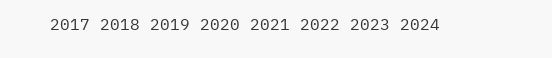2017 2018 2019 2020 2021 2022 2023 2024